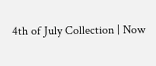4th of July Collection | Now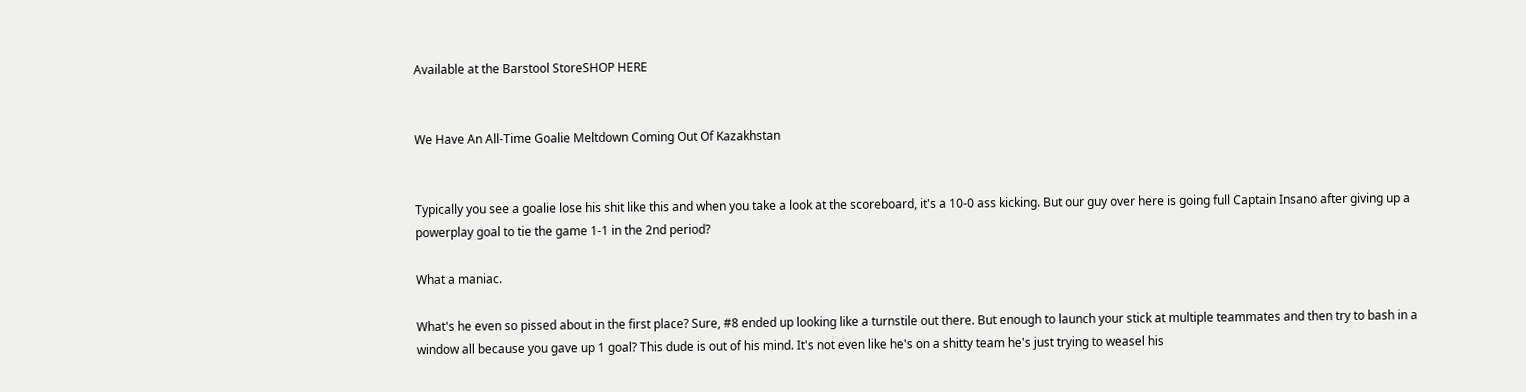Available at the Barstool StoreSHOP HERE


We Have An All-Time Goalie Meltdown Coming Out Of Kazakhstan


Typically you see a goalie lose his shit like this and when you take a look at the scoreboard, it's a 10-0 ass kicking. But our guy over here is going full Captain Insano after giving up a powerplay goal to tie the game 1-1 in the 2nd period?

What a maniac.

What's he even so pissed about in the first place? Sure, #8 ended up looking like a turnstile out there. But enough to launch your stick at multiple teammates and then try to bash in a window all because you gave up 1 goal? This dude is out of his mind. It's not even like he's on a shitty team he's just trying to weasel his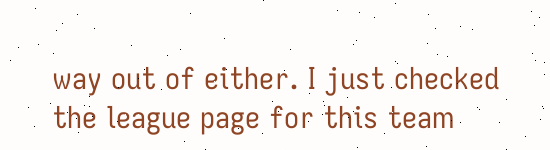way out of either. I just checked the league page for this team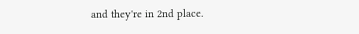and they're in 2nd place.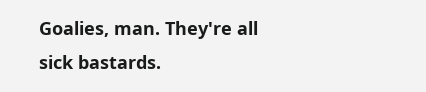Goalies, man. They're all sick bastards.